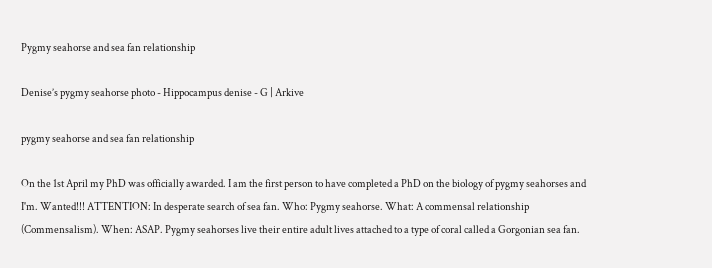Pygmy seahorse and sea fan relationship

Denise’s pygmy seahorse photo - Hippocampus denise - G | Arkive

pygmy seahorse and sea fan relationship

On the 1st April my PhD was officially awarded. I am the first person to have completed a PhD on the biology of pygmy seahorses and I'm. Wanted!!! ATTENTION: In desperate search of sea fan. Who: Pygmy seahorse. What: A commensal relationship (Commensalism). When: ASAP. Pygmy seahorses live their entire adult lives attached to a type of coral called a Gorgonian sea fan.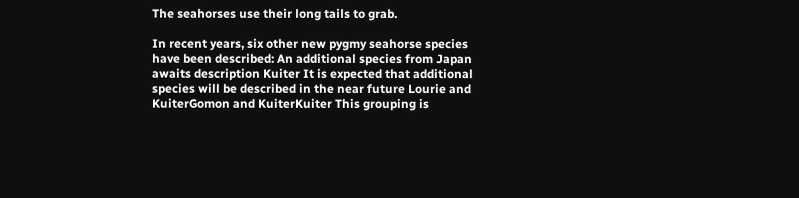The seahorses use their long tails to grab.

In recent years, six other new pygmy seahorse species have been described: An additional species from Japan awaits description Kuiter It is expected that additional species will be described in the near future Lourie and KuiterGomon and KuiterKuiter This grouping is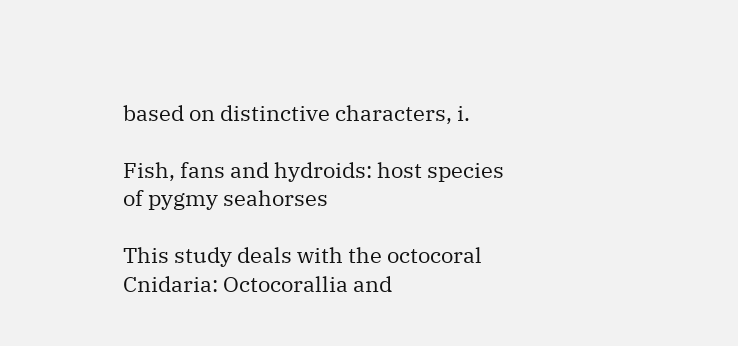based on distinctive characters, i.

Fish, fans and hydroids: host species of pygmy seahorses

This study deals with the octocoral Cnidaria: Octocorallia and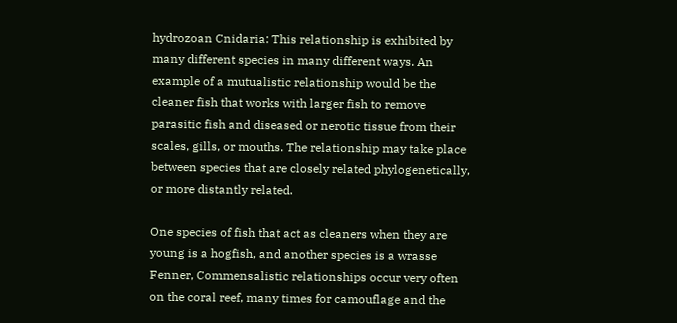hydrozoan Cnidaria: This relationship is exhibited by many different species in many different ways. An example of a mutualistic relationship would be the cleaner fish that works with larger fish to remove parasitic fish and diseased or nerotic tissue from their scales, gills, or mouths. The relationship may take place between species that are closely related phylogenetically, or more distantly related.

One species of fish that act as cleaners when they are young is a hogfish, and another species is a wrasse Fenner, Commensalistic relationships occur very often on the coral reef, many times for camouflage and the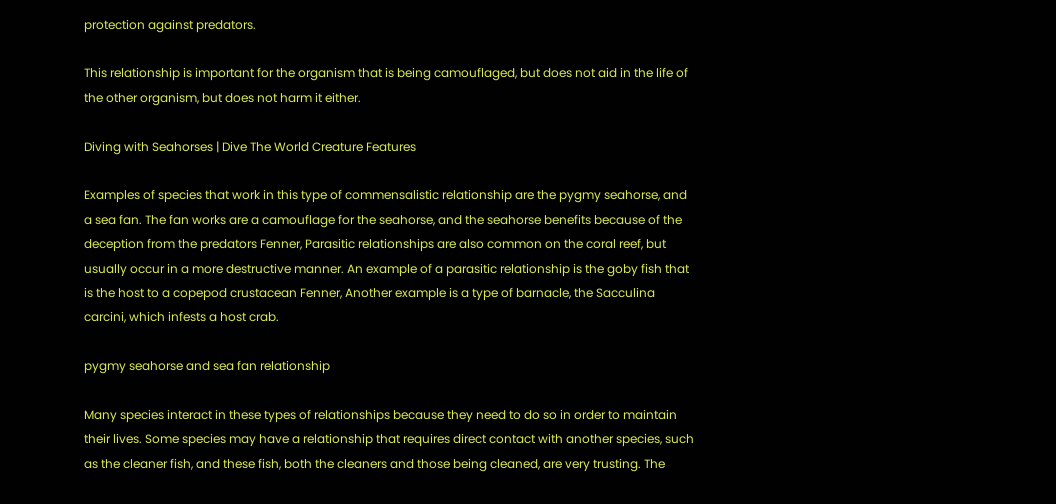protection against predators.

This relationship is important for the organism that is being camouflaged, but does not aid in the life of the other organism, but does not harm it either.

Diving with Seahorses | Dive The World Creature Features

Examples of species that work in this type of commensalistic relationship are the pygmy seahorse, and a sea fan. The fan works are a camouflage for the seahorse, and the seahorse benefits because of the deception from the predators Fenner, Parasitic relationships are also common on the coral reef, but usually occur in a more destructive manner. An example of a parasitic relationship is the goby fish that is the host to a copepod crustacean Fenner, Another example is a type of barnacle, the Sacculina carcini, which infests a host crab.

pygmy seahorse and sea fan relationship

Many species interact in these types of relationships because they need to do so in order to maintain their lives. Some species may have a relationship that requires direct contact with another species, such as the cleaner fish, and these fish, both the cleaners and those being cleaned, are very trusting. The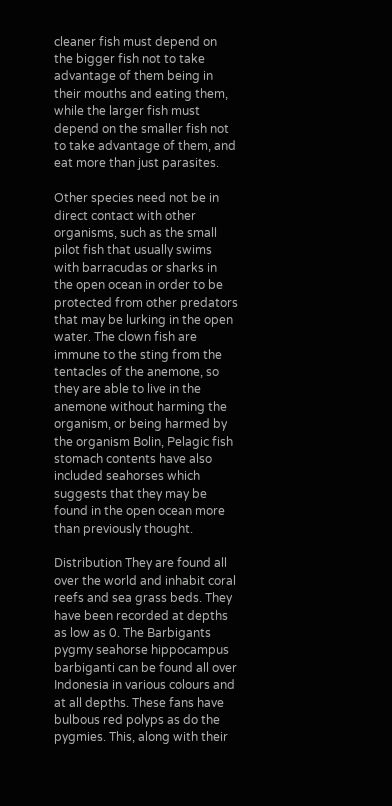cleaner fish must depend on the bigger fish not to take advantage of them being in their mouths and eating them, while the larger fish must depend on the smaller fish not to take advantage of them, and eat more than just parasites.

Other species need not be in direct contact with other organisms, such as the small pilot fish that usually swims with barracudas or sharks in the open ocean in order to be protected from other predators that may be lurking in the open water. The clown fish are immune to the sting from the tentacles of the anemone, so they are able to live in the anemone without harming the organism, or being harmed by the organism Bolin, Pelagic fish stomach contents have also included seahorses which suggests that they may be found in the open ocean more than previously thought.

Distribution They are found all over the world and inhabit coral reefs and sea grass beds. They have been recorded at depths as low as 0. The Barbigants pygmy seahorse hippocampus barbiganti can be found all over Indonesia in various colours and at all depths. These fans have bulbous red polyps as do the pygmies. This, along with their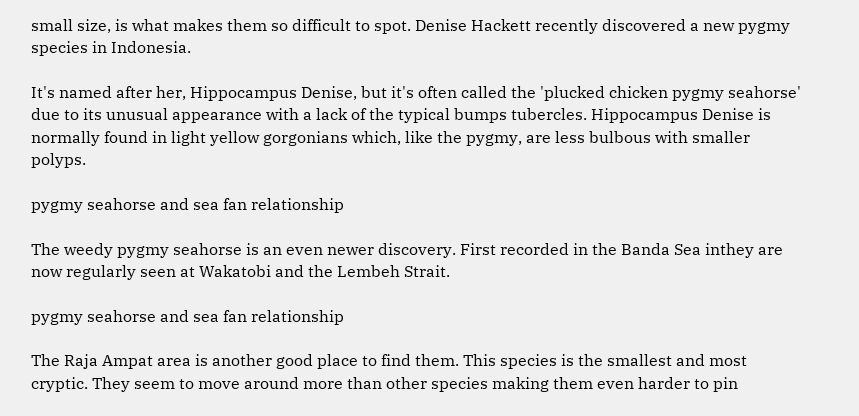small size, is what makes them so difficult to spot. Denise Hackett recently discovered a new pygmy species in Indonesia.

It's named after her, Hippocampus Denise, but it's often called the 'plucked chicken pygmy seahorse' due to its unusual appearance with a lack of the typical bumps tubercles. Hippocampus Denise is normally found in light yellow gorgonians which, like the pygmy, are less bulbous with smaller polyps.

pygmy seahorse and sea fan relationship

The weedy pygmy seahorse is an even newer discovery. First recorded in the Banda Sea inthey are now regularly seen at Wakatobi and the Lembeh Strait.

pygmy seahorse and sea fan relationship

The Raja Ampat area is another good place to find them. This species is the smallest and most cryptic. They seem to move around more than other species making them even harder to pin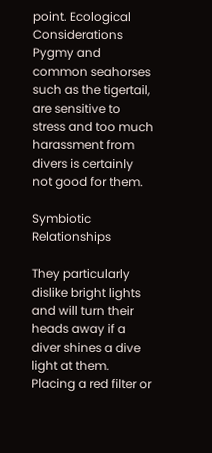point. Ecological Considerations Pygmy and common seahorses such as the tigertail, are sensitive to stress and too much harassment from divers is certainly not good for them.

Symbiotic Relationships

They particularly dislike bright lights and will turn their heads away if a diver shines a dive light at them. Placing a red filter or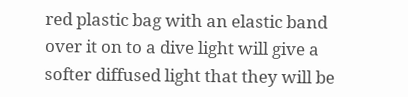red plastic bag with an elastic band over it on to a dive light will give a softer diffused light that they will be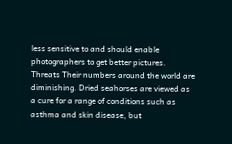less sensitive to and should enable photographers to get better pictures. Threats Their numbers around the world are diminishing. Dried seahorses are viewed as a cure for a range of conditions such as asthma and skin disease, but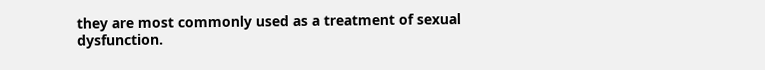they are most commonly used as a treatment of sexual dysfunction.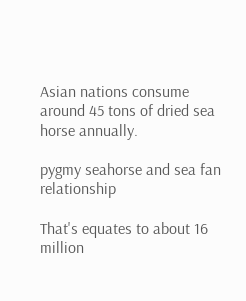Asian nations consume around 45 tons of dried sea horse annually.

pygmy seahorse and sea fan relationship

That's equates to about 16 million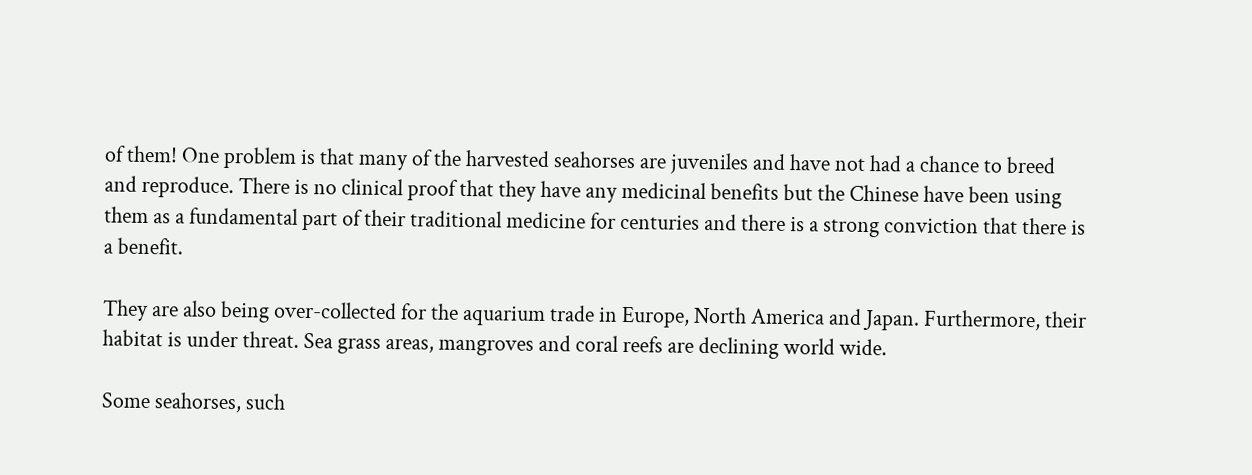of them! One problem is that many of the harvested seahorses are juveniles and have not had a chance to breed and reproduce. There is no clinical proof that they have any medicinal benefits but the Chinese have been using them as a fundamental part of their traditional medicine for centuries and there is a strong conviction that there is a benefit.

They are also being over-collected for the aquarium trade in Europe, North America and Japan. Furthermore, their habitat is under threat. Sea grass areas, mangroves and coral reefs are declining world wide.

Some seahorses, such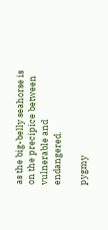as the big-belly seahorse is on the precipice between vulnerable and endangered.

pygmy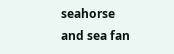seahorse and sea fan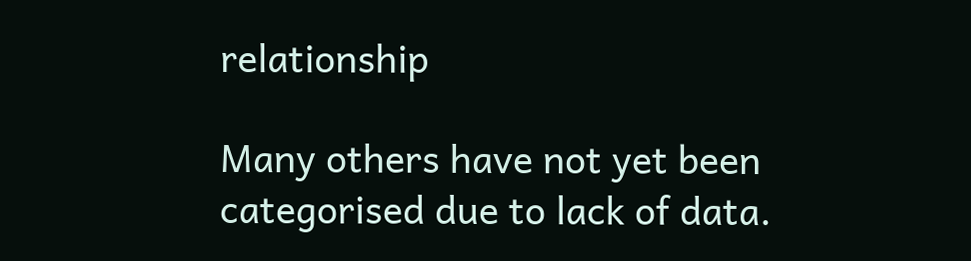relationship

Many others have not yet been categorised due to lack of data.